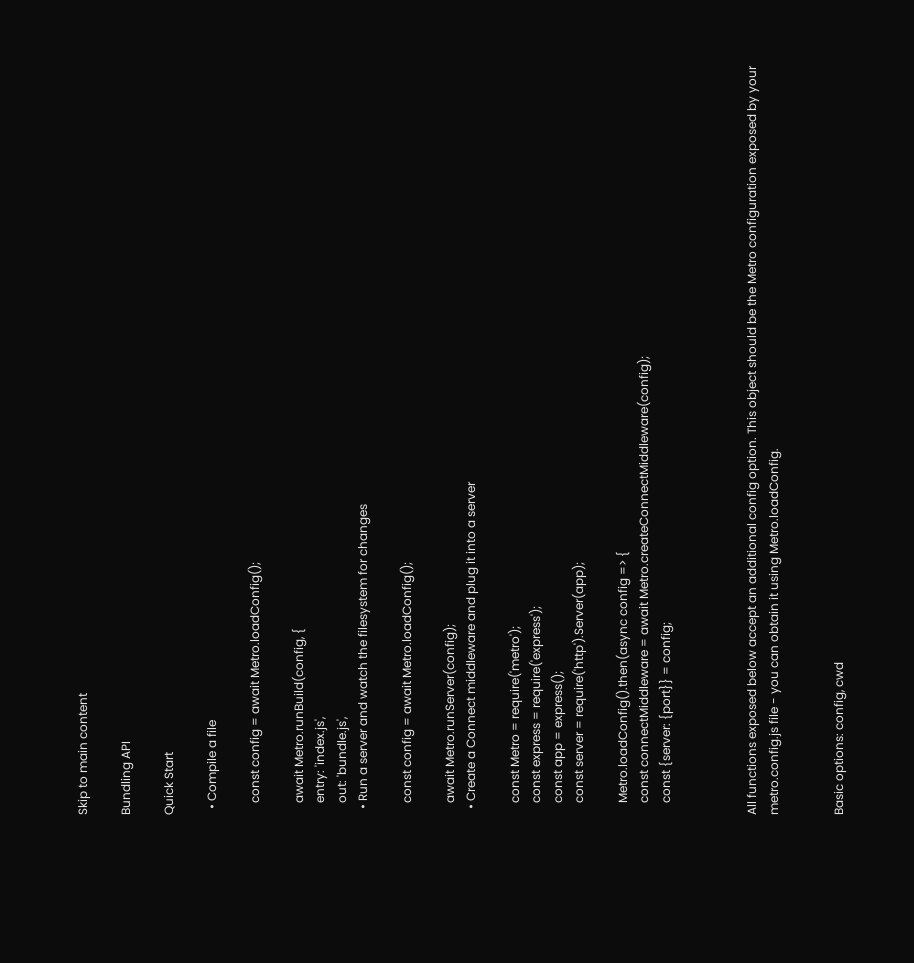Skip to main content

Bundling API

Quick Start

  • Compile a file

    const config = await Metro.loadConfig();

    await Metro.runBuild(config, {
    entry: 'index.js',
    out: 'bundle.js',
  • Run a server and watch the filesystem for changes

    const config = await Metro.loadConfig();

    await Metro.runServer(config);
  • Create a Connect middleware and plug it into a server

    const Metro = require('metro');
    const express = require('express');
    const app = express();
    const server = require('http').Server(app);

    Metro.loadConfig().then(async config => {
    const connectMiddleware = await Metro.createConnectMiddleware(config);
    const {server: {port}} = config;



All functions exposed below accept an additional config option. This object should be the Metro configuration exposed by your metro.config.js file - you can obtain it using Metro.loadConfig.


Basic options: config, cwd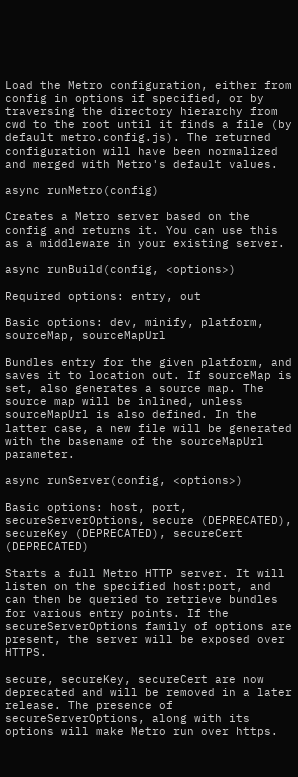Load the Metro configuration, either from config in options if specified, or by traversing the directory hierarchy from cwd to the root until it finds a file (by default metro.config.js). The returned configuration will have been normalized and merged with Metro's default values.

async runMetro(config)

Creates a Metro server based on the config and returns it. You can use this as a middleware in your existing server.

async runBuild(config, <options>)

Required options: entry, out

Basic options: dev, minify, platform, sourceMap, sourceMapUrl

Bundles entry for the given platform, and saves it to location out. If sourceMap is set, also generates a source map. The source map will be inlined, unless sourceMapUrl is also defined. In the latter case, a new file will be generated with the basename of the sourceMapUrl parameter.

async runServer(config, <options>)

Basic options: host, port, secureServerOptions, secure (DEPRECATED), secureKey (DEPRECATED), secureCert (DEPRECATED)

Starts a full Metro HTTP server. It will listen on the specified host:port, and can then be queried to retrieve bundles for various entry points. If the secureServerOptions family of options are present, the server will be exposed over HTTPS.

secure, secureKey, secureCert are now deprecated and will be removed in a later release. The presence of secureServerOptions, along with its options will make Metro run over https.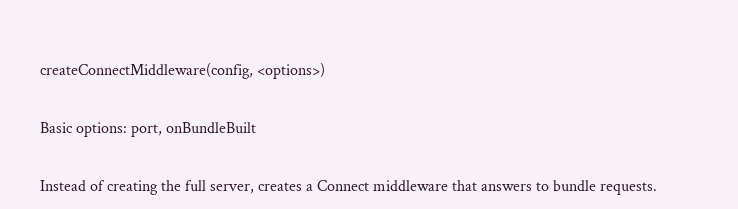createConnectMiddleware(config, <options>)

Basic options: port, onBundleBuilt

Instead of creating the full server, creates a Connect middleware that answers to bundle requests.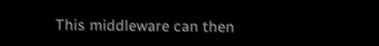This middleware can then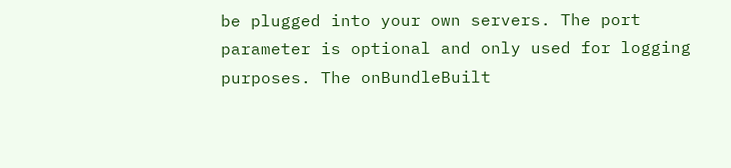be plugged into your own servers. The port parameter is optional and only used for logging purposes. The onBundleBuilt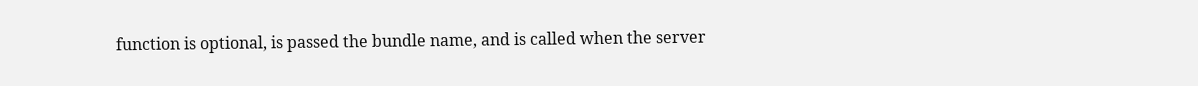function is optional, is passed the bundle name, and is called when the server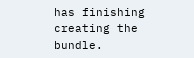has finishing creating the bundle.